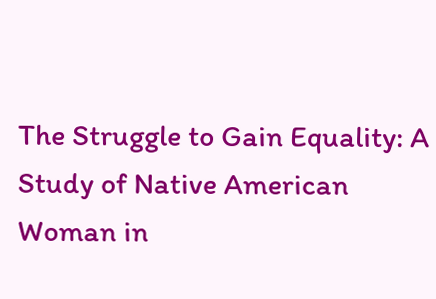The Struggle to Gain Equality: A Study of Native American Woman in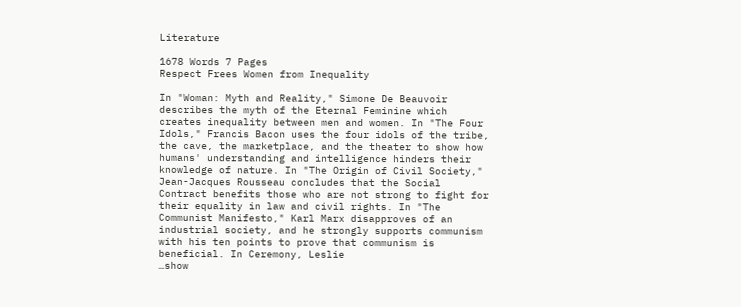Literature

1678 Words 7 Pages
Respect Frees Women from Inequality

In "Woman: Myth and Reality," Simone De Beauvoir describes the myth of the Eternal Feminine which creates inequality between men and women. In "The Four Idols," Francis Bacon uses the four idols of the tribe, the cave, the marketplace, and the theater to show how humans' understanding and intelligence hinders their knowledge of nature. In "The Origin of Civil Society," Jean-Jacques Rousseau concludes that the Social Contract benefits those who are not strong to fight for their equality in law and civil rights. In "The Communist Manifesto," Karl Marx disapproves of an industrial society, and he strongly supports communism with his ten points to prove that communism is beneficial. In Ceremony, Leslie
…show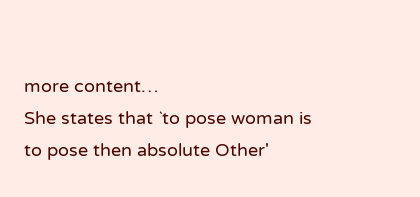more content…
She states that `to pose woman is to pose then absolute Other'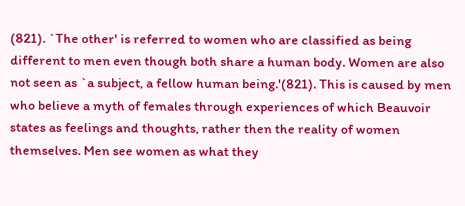(821). `The other' is referred to women who are classified as being different to men even though both share a human body. Women are also not seen as `a subject, a fellow human being.'(821). This is caused by men who believe a myth of females through experiences of which Beauvoir states as feelings and thoughts, rather then the reality of women themselves. Men see women as what they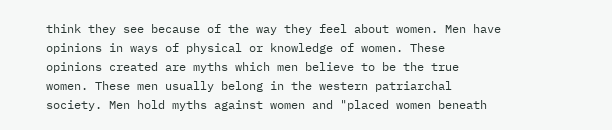think they see because of the way they feel about women. Men have opinions in ways of physical or knowledge of women. These opinions created are myths which men believe to be the true women. These men usually belong in the western patriarchal society. Men hold myths against women and "placed women beneath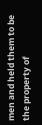men and held them to be the property of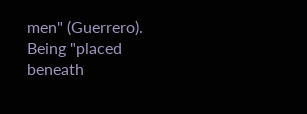men" (Guerrero). Being "placed beneath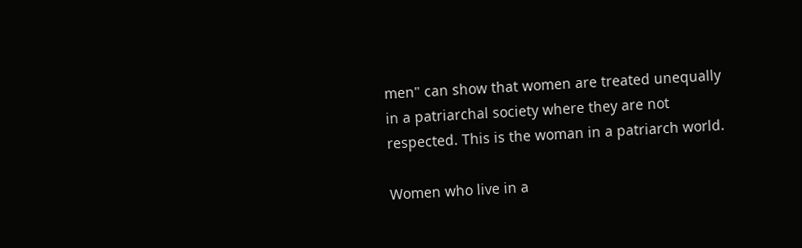men" can show that women are treated unequally in a patriarchal society where they are not respected. This is the woman in a patriarch world.

Women who live in a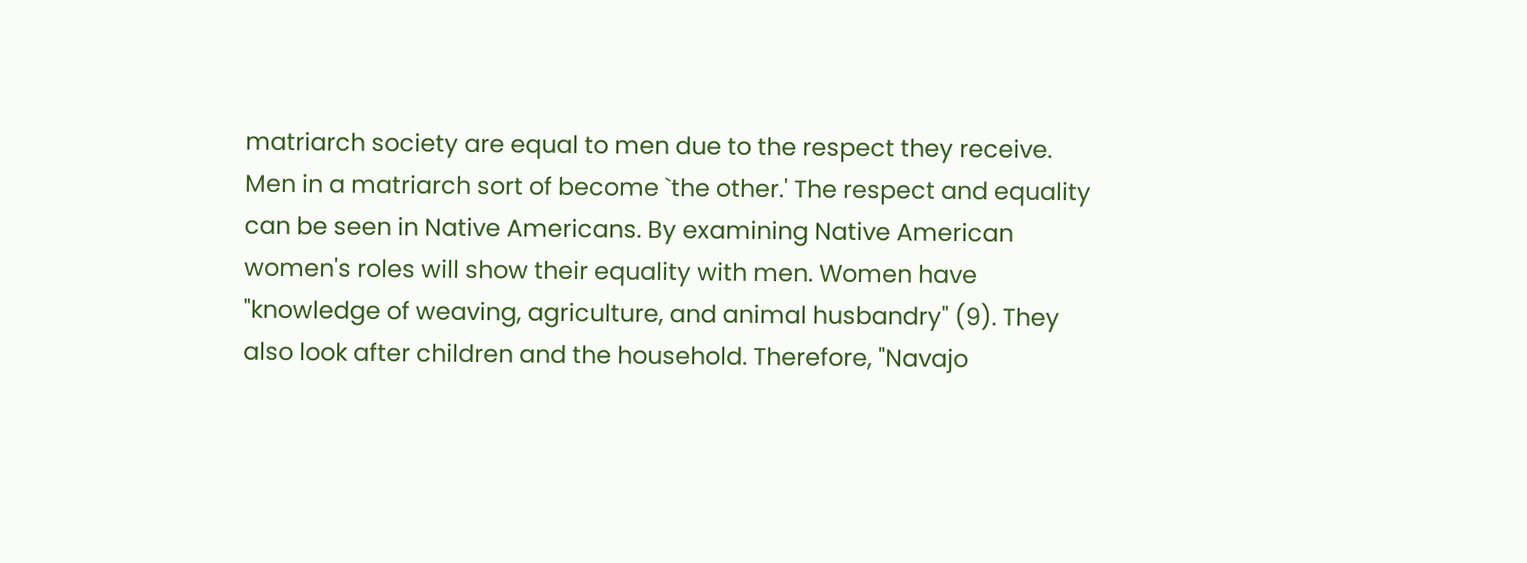matriarch society are equal to men due to the respect they receive. Men in a matriarch sort of become `the other.' The respect and equality can be seen in Native Americans. By examining Native American women's roles will show their equality with men. Women have "knowledge of weaving, agriculture, and animal husbandry" (9). They also look after children and the household. Therefore, "Navajo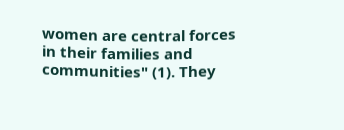women are central forces in their families and communities" (1). They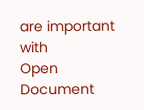are important with
Open Document